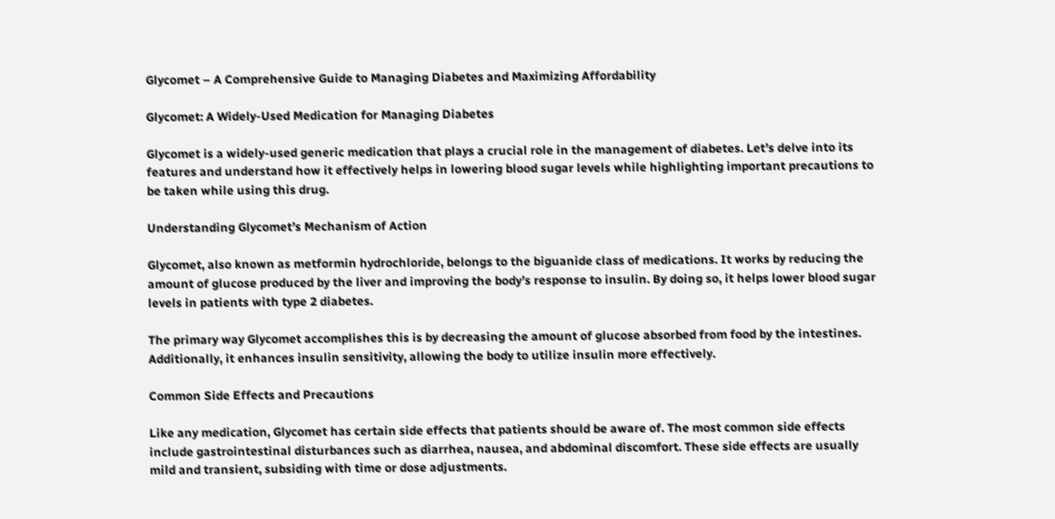Glycomet – A Comprehensive Guide to Managing Diabetes and Maximizing Affordability

Glycomet: A Widely-Used Medication for Managing Diabetes

Glycomet is a widely-used generic medication that plays a crucial role in the management of diabetes. Let’s delve into its features and understand how it effectively helps in lowering blood sugar levels while highlighting important precautions to be taken while using this drug.

Understanding Glycomet’s Mechanism of Action

Glycomet, also known as metformin hydrochloride, belongs to the biguanide class of medications. It works by reducing the amount of glucose produced by the liver and improving the body’s response to insulin. By doing so, it helps lower blood sugar levels in patients with type 2 diabetes.

The primary way Glycomet accomplishes this is by decreasing the amount of glucose absorbed from food by the intestines. Additionally, it enhances insulin sensitivity, allowing the body to utilize insulin more effectively.

Common Side Effects and Precautions

Like any medication, Glycomet has certain side effects that patients should be aware of. The most common side effects include gastrointestinal disturbances such as diarrhea, nausea, and abdominal discomfort. These side effects are usually mild and transient, subsiding with time or dose adjustments.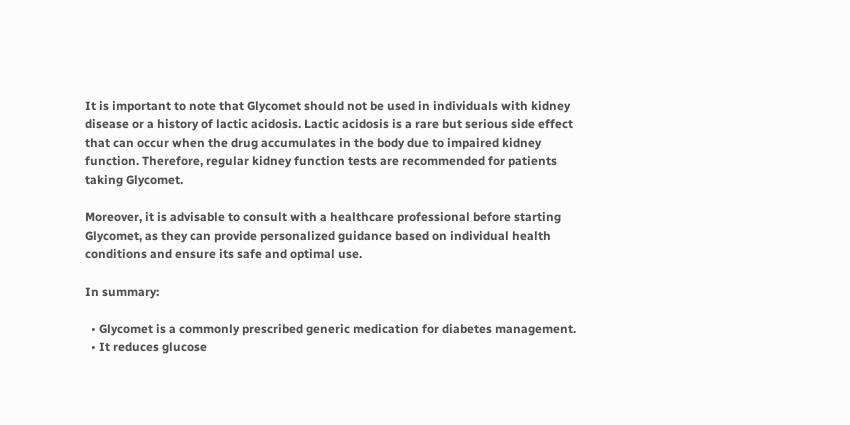It is important to note that Glycomet should not be used in individuals with kidney disease or a history of lactic acidosis. Lactic acidosis is a rare but serious side effect that can occur when the drug accumulates in the body due to impaired kidney function. Therefore, regular kidney function tests are recommended for patients taking Glycomet.

Moreover, it is advisable to consult with a healthcare professional before starting Glycomet, as they can provide personalized guidance based on individual health conditions and ensure its safe and optimal use.

In summary:

  • Glycomet is a commonly prescribed generic medication for diabetes management.
  • It reduces glucose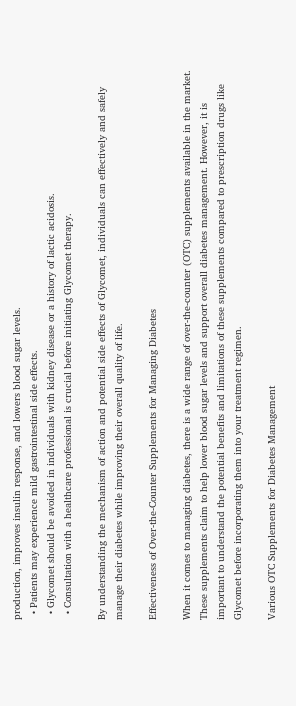production, improves insulin response, and lowers blood sugar levels.
  • Patients may experience mild gastrointestinal side effects.
  • Glycomet should be avoided in individuals with kidney disease or a history of lactic acidosis.
  • Consultation with a healthcare professional is crucial before initiating Glycomet therapy.

By understanding the mechanism of action and potential side effects of Glycomet, individuals can effectively and safely manage their diabetes while improving their overall quality of life.

Effectiveness of Over-the-Counter Supplements for Managing Diabetes

When it comes to managing diabetes, there is a wide range of over-the-counter (OTC) supplements available in the market. These supplements claim to help lower blood sugar levels and support overall diabetes management. However, it is important to understand the potential benefits and limitations of these supplements compared to prescription drugs like Glycomet before incorporating them into your treatment regimen.

Various OTC Supplements for Diabetes Management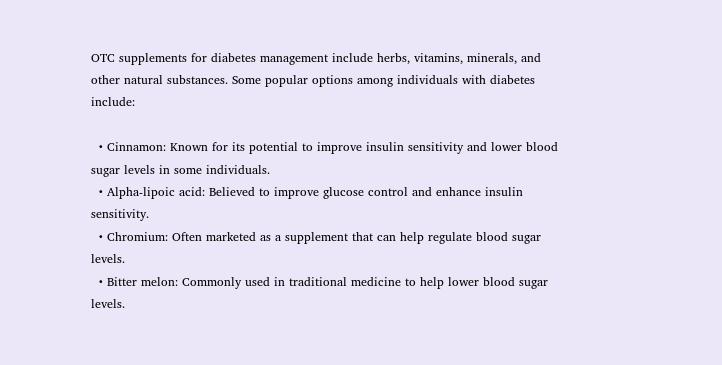OTC supplements for diabetes management include herbs, vitamins, minerals, and other natural substances. Some popular options among individuals with diabetes include:

  • Cinnamon: Known for its potential to improve insulin sensitivity and lower blood sugar levels in some individuals.
  • Alpha-lipoic acid: Believed to improve glucose control and enhance insulin sensitivity.
  • Chromium: Often marketed as a supplement that can help regulate blood sugar levels.
  • Bitter melon: Commonly used in traditional medicine to help lower blood sugar levels.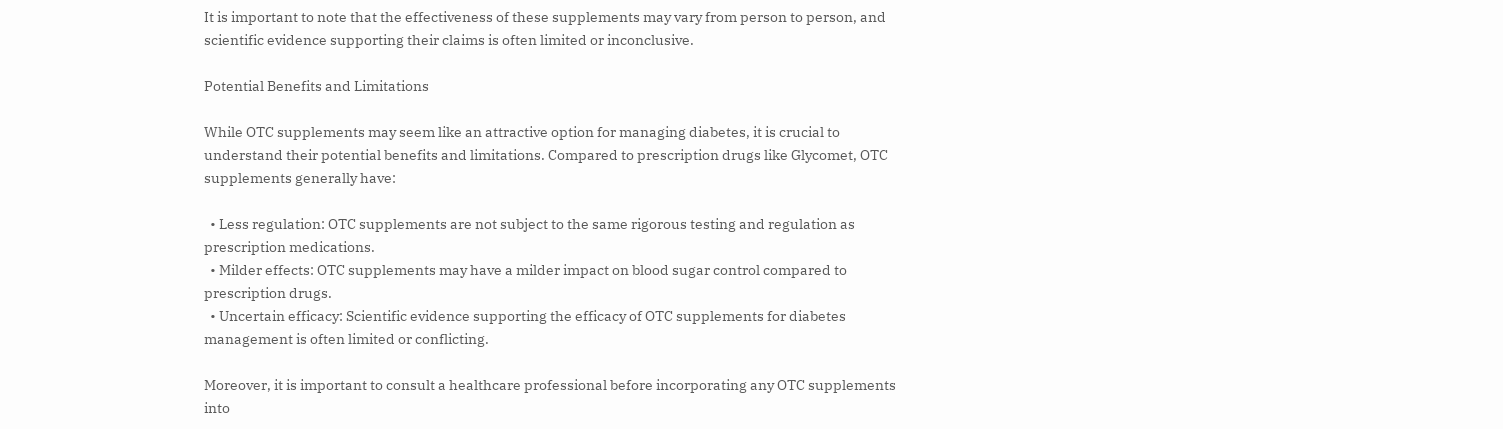It is important to note that the effectiveness of these supplements may vary from person to person, and scientific evidence supporting their claims is often limited or inconclusive.

Potential Benefits and Limitations

While OTC supplements may seem like an attractive option for managing diabetes, it is crucial to understand their potential benefits and limitations. Compared to prescription drugs like Glycomet, OTC supplements generally have:

  • Less regulation: OTC supplements are not subject to the same rigorous testing and regulation as prescription medications.
  • Milder effects: OTC supplements may have a milder impact on blood sugar control compared to prescription drugs.
  • Uncertain efficacy: Scientific evidence supporting the efficacy of OTC supplements for diabetes management is often limited or conflicting.

Moreover, it is important to consult a healthcare professional before incorporating any OTC supplements into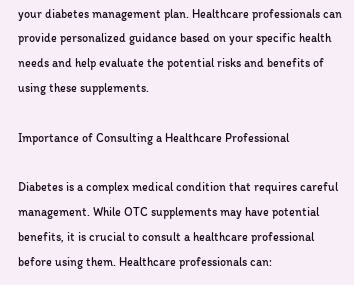your diabetes management plan. Healthcare professionals can provide personalized guidance based on your specific health needs and help evaluate the potential risks and benefits of using these supplements.

Importance of Consulting a Healthcare Professional

Diabetes is a complex medical condition that requires careful management. While OTC supplements may have potential benefits, it is crucial to consult a healthcare professional before using them. Healthcare professionals can: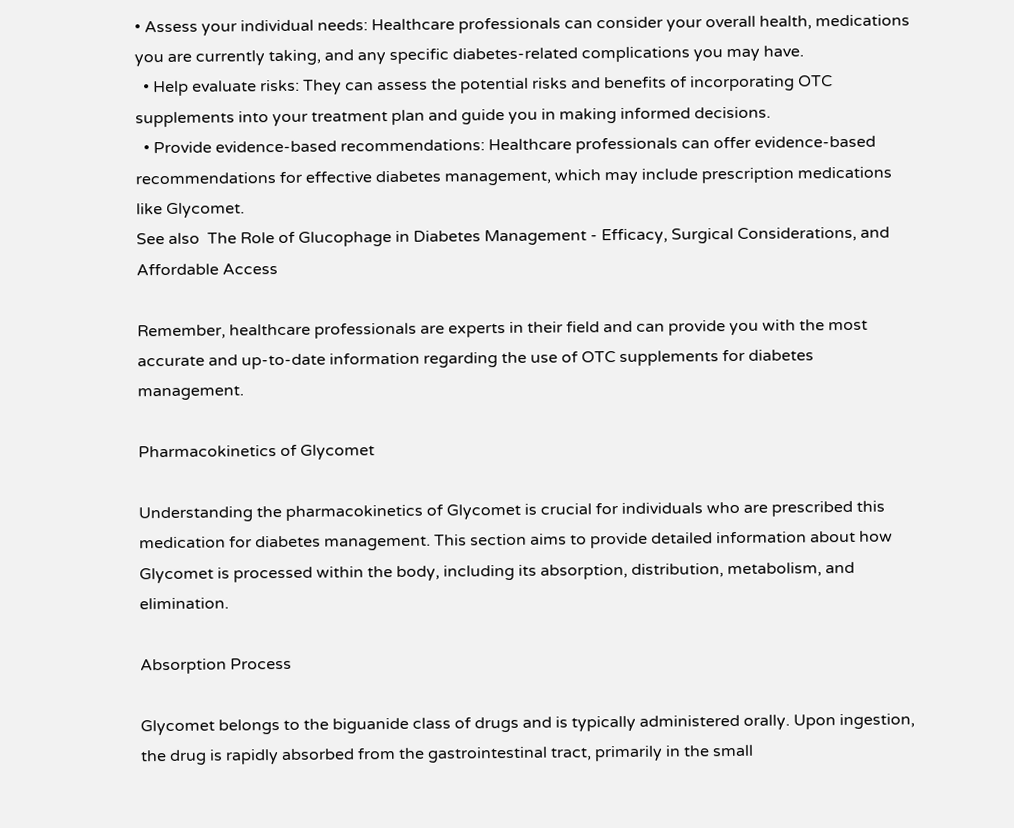• Assess your individual needs: Healthcare professionals can consider your overall health, medications you are currently taking, and any specific diabetes-related complications you may have.
  • Help evaluate risks: They can assess the potential risks and benefits of incorporating OTC supplements into your treatment plan and guide you in making informed decisions.
  • Provide evidence-based recommendations: Healthcare professionals can offer evidence-based recommendations for effective diabetes management, which may include prescription medications like Glycomet.
See also  The Role of Glucophage in Diabetes Management - Efficacy, Surgical Considerations, and Affordable Access

Remember, healthcare professionals are experts in their field and can provide you with the most accurate and up-to-date information regarding the use of OTC supplements for diabetes management.

Pharmacokinetics of Glycomet

Understanding the pharmacokinetics of Glycomet is crucial for individuals who are prescribed this medication for diabetes management. This section aims to provide detailed information about how Glycomet is processed within the body, including its absorption, distribution, metabolism, and elimination.

Absorption Process

Glycomet belongs to the biguanide class of drugs and is typically administered orally. Upon ingestion, the drug is rapidly absorbed from the gastrointestinal tract, primarily in the small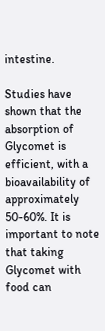intestine.

Studies have shown that the absorption of Glycomet is efficient, with a bioavailability of approximately 50-60%. It is important to note that taking Glycomet with food can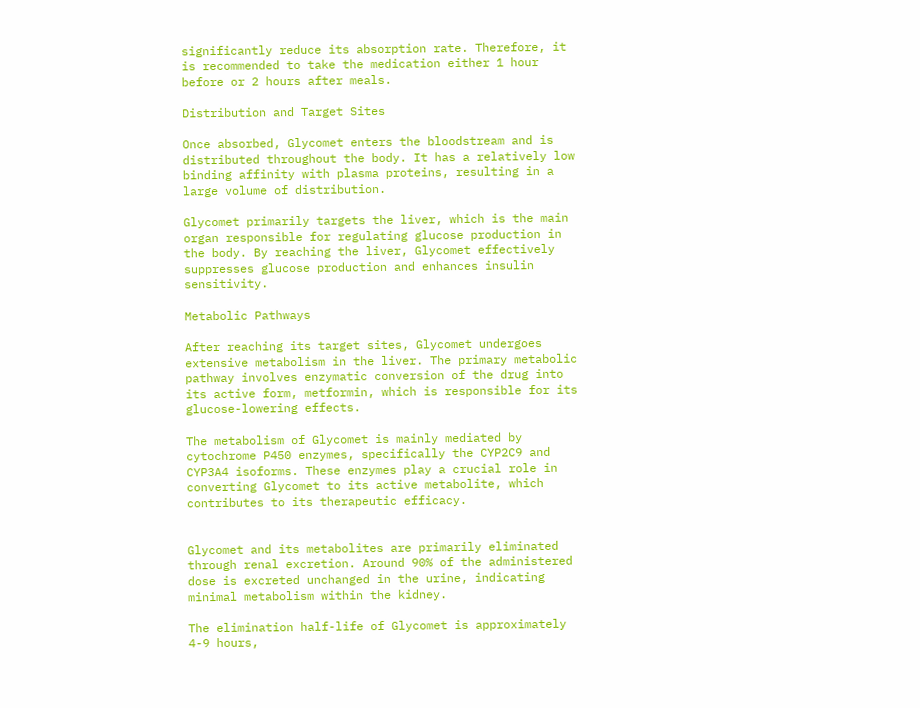significantly reduce its absorption rate. Therefore, it is recommended to take the medication either 1 hour before or 2 hours after meals.

Distribution and Target Sites

Once absorbed, Glycomet enters the bloodstream and is distributed throughout the body. It has a relatively low binding affinity with plasma proteins, resulting in a large volume of distribution.

Glycomet primarily targets the liver, which is the main organ responsible for regulating glucose production in the body. By reaching the liver, Glycomet effectively suppresses glucose production and enhances insulin sensitivity.

Metabolic Pathways

After reaching its target sites, Glycomet undergoes extensive metabolism in the liver. The primary metabolic pathway involves enzymatic conversion of the drug into its active form, metformin, which is responsible for its glucose-lowering effects.

The metabolism of Glycomet is mainly mediated by cytochrome P450 enzymes, specifically the CYP2C9 and CYP3A4 isoforms. These enzymes play a crucial role in converting Glycomet to its active metabolite, which contributes to its therapeutic efficacy.


Glycomet and its metabolites are primarily eliminated through renal excretion. Around 90% of the administered dose is excreted unchanged in the urine, indicating minimal metabolism within the kidney.

The elimination half-life of Glycomet is approximately 4-9 hours,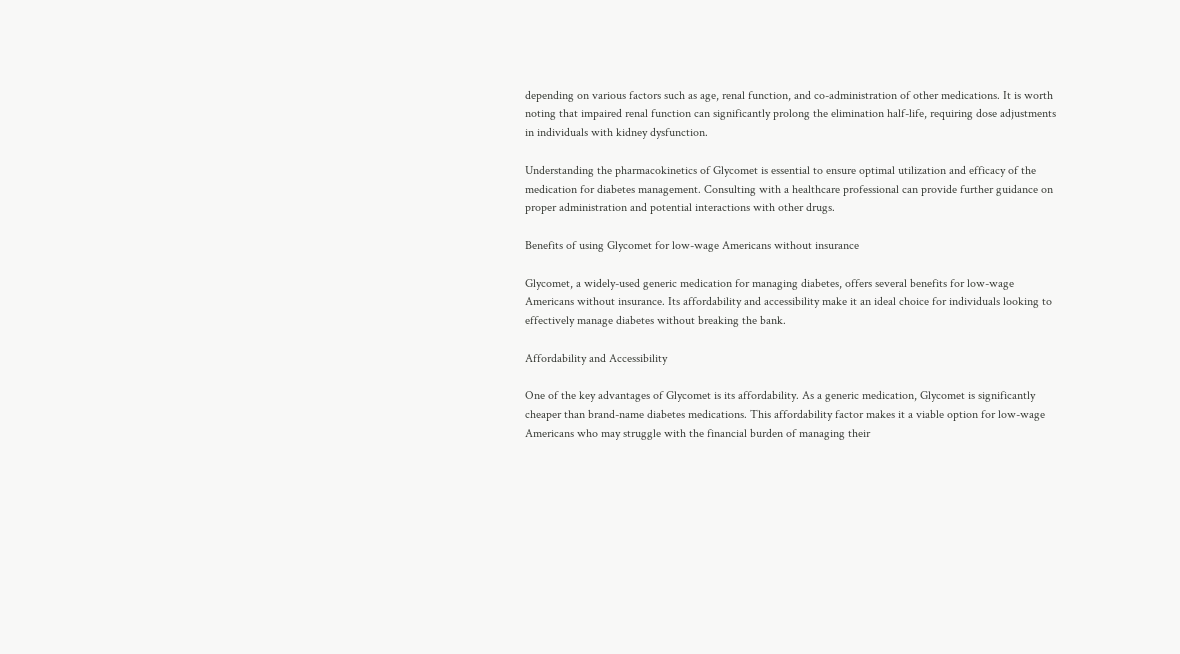depending on various factors such as age, renal function, and co-administration of other medications. It is worth noting that impaired renal function can significantly prolong the elimination half-life, requiring dose adjustments in individuals with kidney dysfunction.

Understanding the pharmacokinetics of Glycomet is essential to ensure optimal utilization and efficacy of the medication for diabetes management. Consulting with a healthcare professional can provide further guidance on proper administration and potential interactions with other drugs.

Benefits of using Glycomet for low-wage Americans without insurance

Glycomet, a widely-used generic medication for managing diabetes, offers several benefits for low-wage Americans without insurance. Its affordability and accessibility make it an ideal choice for individuals looking to effectively manage diabetes without breaking the bank.

Affordability and Accessibility

One of the key advantages of Glycomet is its affordability. As a generic medication, Glycomet is significantly cheaper than brand-name diabetes medications. This affordability factor makes it a viable option for low-wage Americans who may struggle with the financial burden of managing their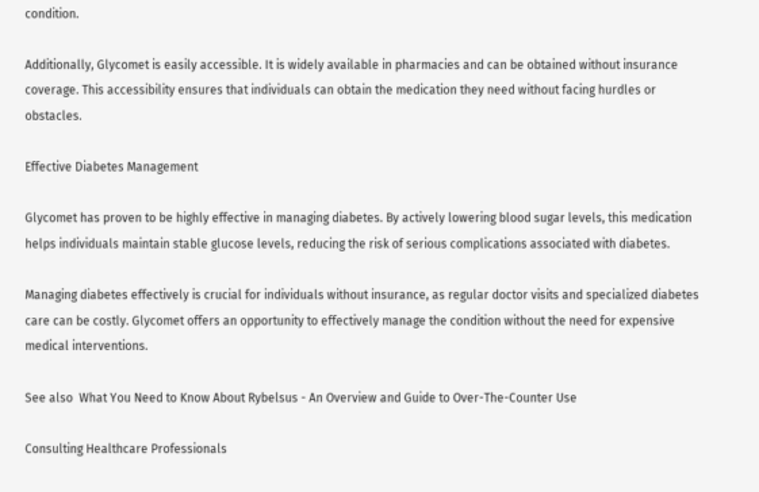condition.

Additionally, Glycomet is easily accessible. It is widely available in pharmacies and can be obtained without insurance coverage. This accessibility ensures that individuals can obtain the medication they need without facing hurdles or obstacles.

Effective Diabetes Management

Glycomet has proven to be highly effective in managing diabetes. By actively lowering blood sugar levels, this medication helps individuals maintain stable glucose levels, reducing the risk of serious complications associated with diabetes.

Managing diabetes effectively is crucial for individuals without insurance, as regular doctor visits and specialized diabetes care can be costly. Glycomet offers an opportunity to effectively manage the condition without the need for expensive medical interventions.

See also  What You Need to Know About Rybelsus - An Overview and Guide to Over-The-Counter Use

Consulting Healthcare Professionals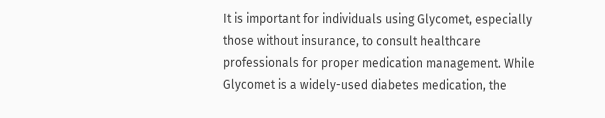It is important for individuals using Glycomet, especially those without insurance, to consult healthcare professionals for proper medication management. While Glycomet is a widely-used diabetes medication, the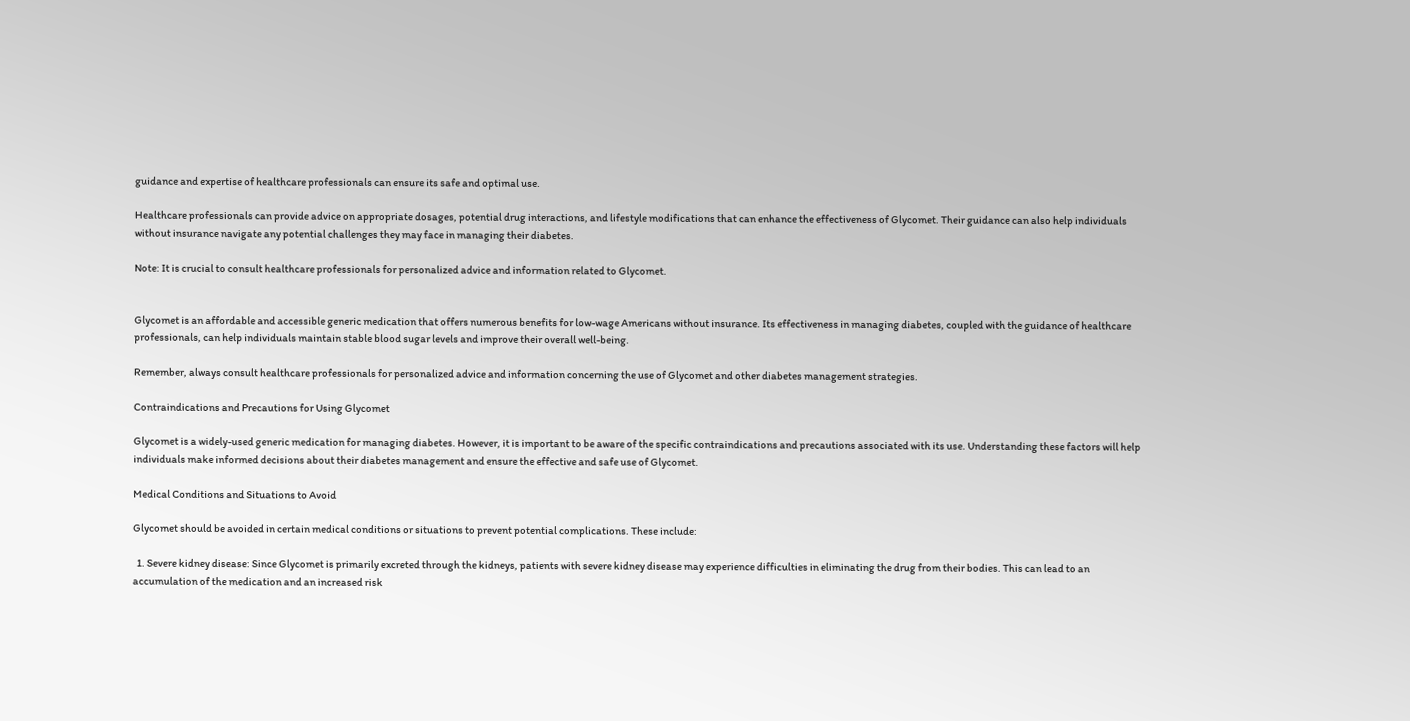guidance and expertise of healthcare professionals can ensure its safe and optimal use.

Healthcare professionals can provide advice on appropriate dosages, potential drug interactions, and lifestyle modifications that can enhance the effectiveness of Glycomet. Their guidance can also help individuals without insurance navigate any potential challenges they may face in managing their diabetes.

Note: It is crucial to consult healthcare professionals for personalized advice and information related to Glycomet.


Glycomet is an affordable and accessible generic medication that offers numerous benefits for low-wage Americans without insurance. Its effectiveness in managing diabetes, coupled with the guidance of healthcare professionals, can help individuals maintain stable blood sugar levels and improve their overall well-being.

Remember, always consult healthcare professionals for personalized advice and information concerning the use of Glycomet and other diabetes management strategies.

Contraindications and Precautions for Using Glycomet

Glycomet is a widely-used generic medication for managing diabetes. However, it is important to be aware of the specific contraindications and precautions associated with its use. Understanding these factors will help individuals make informed decisions about their diabetes management and ensure the effective and safe use of Glycomet.

Medical Conditions and Situations to Avoid

Glycomet should be avoided in certain medical conditions or situations to prevent potential complications. These include:

  1. Severe kidney disease: Since Glycomet is primarily excreted through the kidneys, patients with severe kidney disease may experience difficulties in eliminating the drug from their bodies. This can lead to an accumulation of the medication and an increased risk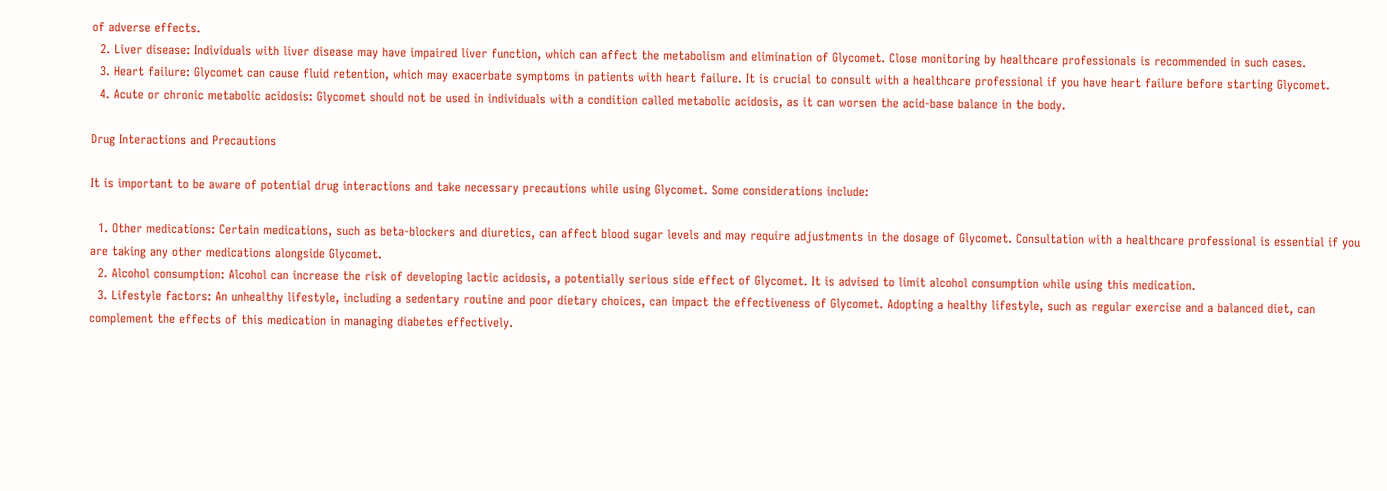of adverse effects.
  2. Liver disease: Individuals with liver disease may have impaired liver function, which can affect the metabolism and elimination of Glycomet. Close monitoring by healthcare professionals is recommended in such cases.
  3. Heart failure: Glycomet can cause fluid retention, which may exacerbate symptoms in patients with heart failure. It is crucial to consult with a healthcare professional if you have heart failure before starting Glycomet.
  4. Acute or chronic metabolic acidosis: Glycomet should not be used in individuals with a condition called metabolic acidosis, as it can worsen the acid-base balance in the body.

Drug Interactions and Precautions

It is important to be aware of potential drug interactions and take necessary precautions while using Glycomet. Some considerations include:

  1. Other medications: Certain medications, such as beta-blockers and diuretics, can affect blood sugar levels and may require adjustments in the dosage of Glycomet. Consultation with a healthcare professional is essential if you are taking any other medications alongside Glycomet.
  2. Alcohol consumption: Alcohol can increase the risk of developing lactic acidosis, a potentially serious side effect of Glycomet. It is advised to limit alcohol consumption while using this medication.
  3. Lifestyle factors: An unhealthy lifestyle, including a sedentary routine and poor dietary choices, can impact the effectiveness of Glycomet. Adopting a healthy lifestyle, such as regular exercise and a balanced diet, can complement the effects of this medication in managing diabetes effectively.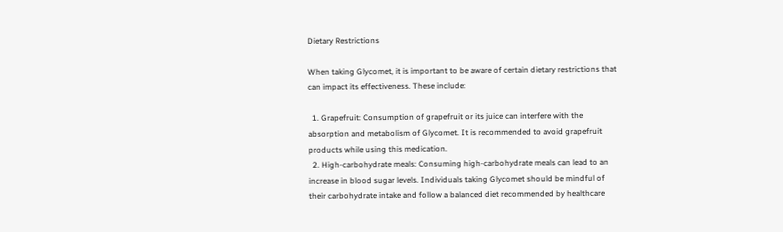Dietary Restrictions

When taking Glycomet, it is important to be aware of certain dietary restrictions that can impact its effectiveness. These include:

  1. Grapefruit: Consumption of grapefruit or its juice can interfere with the absorption and metabolism of Glycomet. It is recommended to avoid grapefruit products while using this medication.
  2. High-carbohydrate meals: Consuming high-carbohydrate meals can lead to an increase in blood sugar levels. Individuals taking Glycomet should be mindful of their carbohydrate intake and follow a balanced diet recommended by healthcare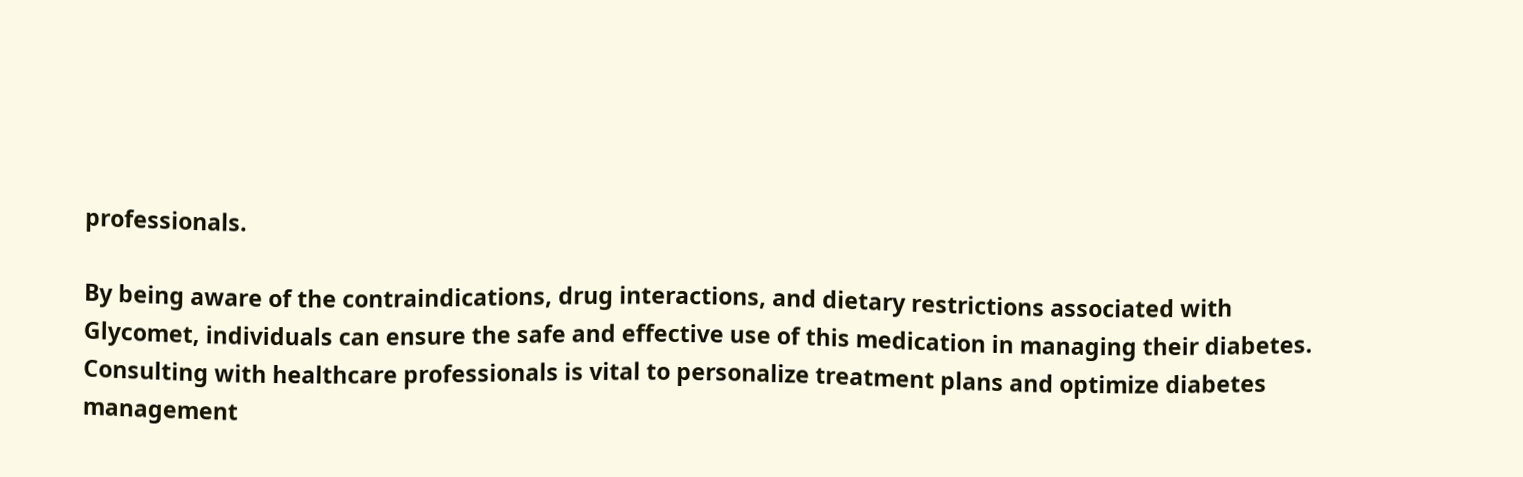professionals.

By being aware of the contraindications, drug interactions, and dietary restrictions associated with Glycomet, individuals can ensure the safe and effective use of this medication in managing their diabetes. Consulting with healthcare professionals is vital to personalize treatment plans and optimize diabetes management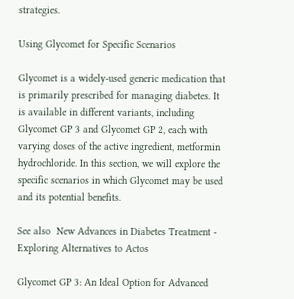strategies.

Using Glycomet for Specific Scenarios

Glycomet is a widely-used generic medication that is primarily prescribed for managing diabetes. It is available in different variants, including Glycomet GP 3 and Glycomet GP 2, each with varying doses of the active ingredient, metformin hydrochloride. In this section, we will explore the specific scenarios in which Glycomet may be used and its potential benefits.

See also  New Advances in Diabetes Treatment - Exploring Alternatives to Actos

Glycomet GP 3: An Ideal Option for Advanced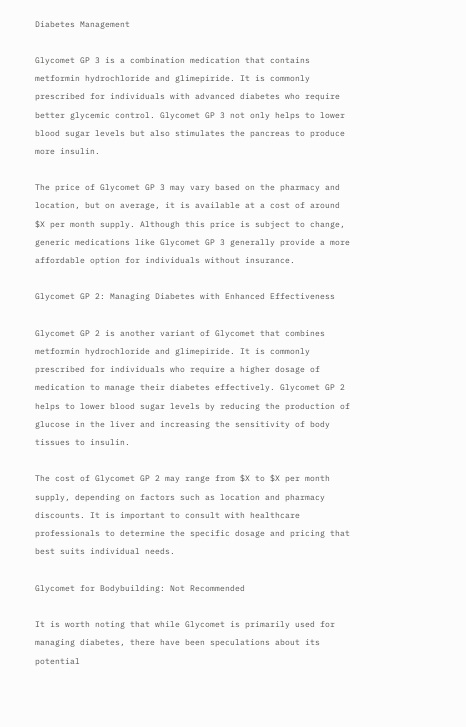Diabetes Management

Glycomet GP 3 is a combination medication that contains metformin hydrochloride and glimepiride. It is commonly prescribed for individuals with advanced diabetes who require better glycemic control. Glycomet GP 3 not only helps to lower blood sugar levels but also stimulates the pancreas to produce more insulin.

The price of Glycomet GP 3 may vary based on the pharmacy and location, but on average, it is available at a cost of around $X per month supply. Although this price is subject to change, generic medications like Glycomet GP 3 generally provide a more affordable option for individuals without insurance.

Glycomet GP 2: Managing Diabetes with Enhanced Effectiveness

Glycomet GP 2 is another variant of Glycomet that combines metformin hydrochloride and glimepiride. It is commonly prescribed for individuals who require a higher dosage of medication to manage their diabetes effectively. Glycomet GP 2 helps to lower blood sugar levels by reducing the production of glucose in the liver and increasing the sensitivity of body tissues to insulin.

The cost of Glycomet GP 2 may range from $X to $X per month supply, depending on factors such as location and pharmacy discounts. It is important to consult with healthcare professionals to determine the specific dosage and pricing that best suits individual needs.

Glycomet for Bodybuilding: Not Recommended

It is worth noting that while Glycomet is primarily used for managing diabetes, there have been speculations about its potential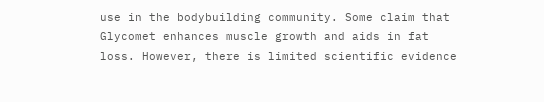use in the bodybuilding community. Some claim that Glycomet enhances muscle growth and aids in fat loss. However, there is limited scientific evidence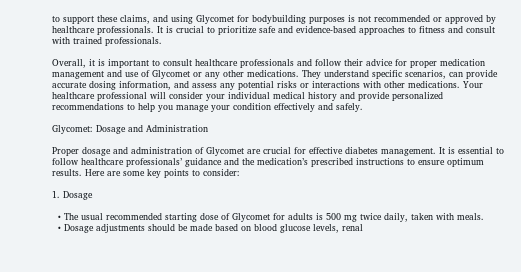to support these claims, and using Glycomet for bodybuilding purposes is not recommended or approved by healthcare professionals. It is crucial to prioritize safe and evidence-based approaches to fitness and consult with trained professionals.

Overall, it is important to consult healthcare professionals and follow their advice for proper medication management and use of Glycomet or any other medications. They understand specific scenarios, can provide accurate dosing information, and assess any potential risks or interactions with other medications. Your healthcare professional will consider your individual medical history and provide personalized recommendations to help you manage your condition effectively and safely.

Glycomet: Dosage and Administration

Proper dosage and administration of Glycomet are crucial for effective diabetes management. It is essential to follow healthcare professionals’ guidance and the medication’s prescribed instructions to ensure optimum results. Here are some key points to consider:

1. Dosage

  • The usual recommended starting dose of Glycomet for adults is 500 mg twice daily, taken with meals.
  • Dosage adjustments should be made based on blood glucose levels, renal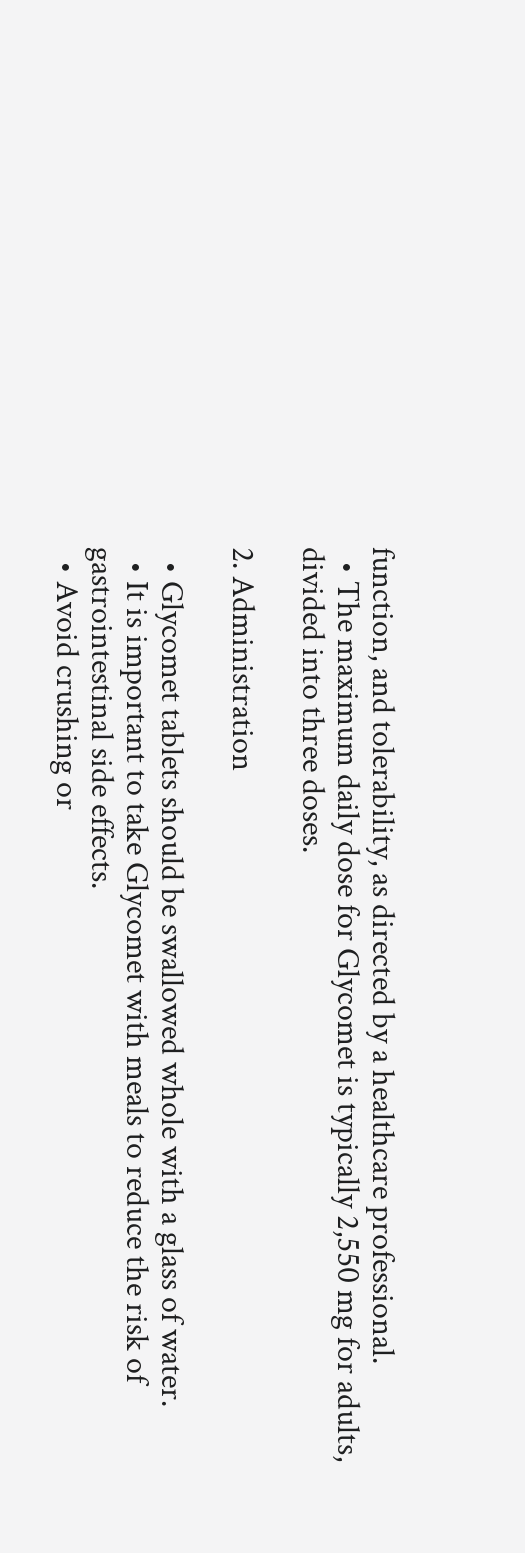function, and tolerability, as directed by a healthcare professional.
  • The maximum daily dose for Glycomet is typically 2,550 mg for adults, divided into three doses.

2. Administration

  • Glycomet tablets should be swallowed whole with a glass of water.
  • It is important to take Glycomet with meals to reduce the risk of gastrointestinal side effects.
  • Avoid crushing or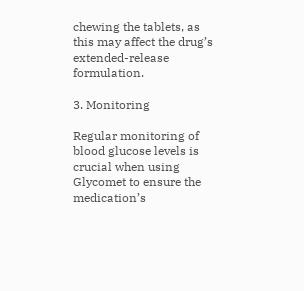chewing the tablets, as this may affect the drug’s extended-release formulation.

3. Monitoring

Regular monitoring of blood glucose levels is crucial when using Glycomet to ensure the medication’s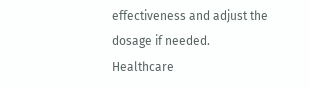effectiveness and adjust the dosage if needed. Healthcare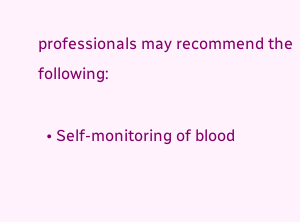professionals may recommend the following:

  • Self-monitoring of blood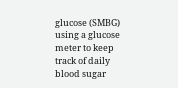glucose (SMBG) using a glucose meter to keep track of daily blood sugar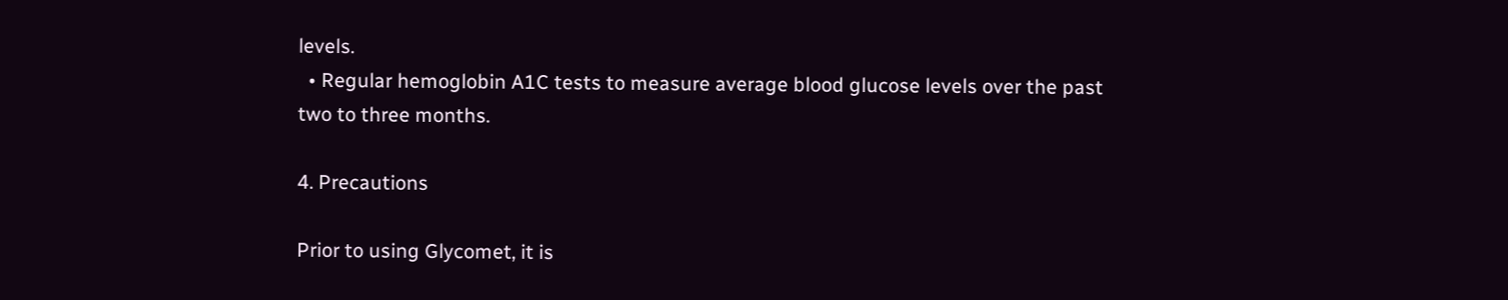levels.
  • Regular hemoglobin A1C tests to measure average blood glucose levels over the past two to three months.

4. Precautions

Prior to using Glycomet, it is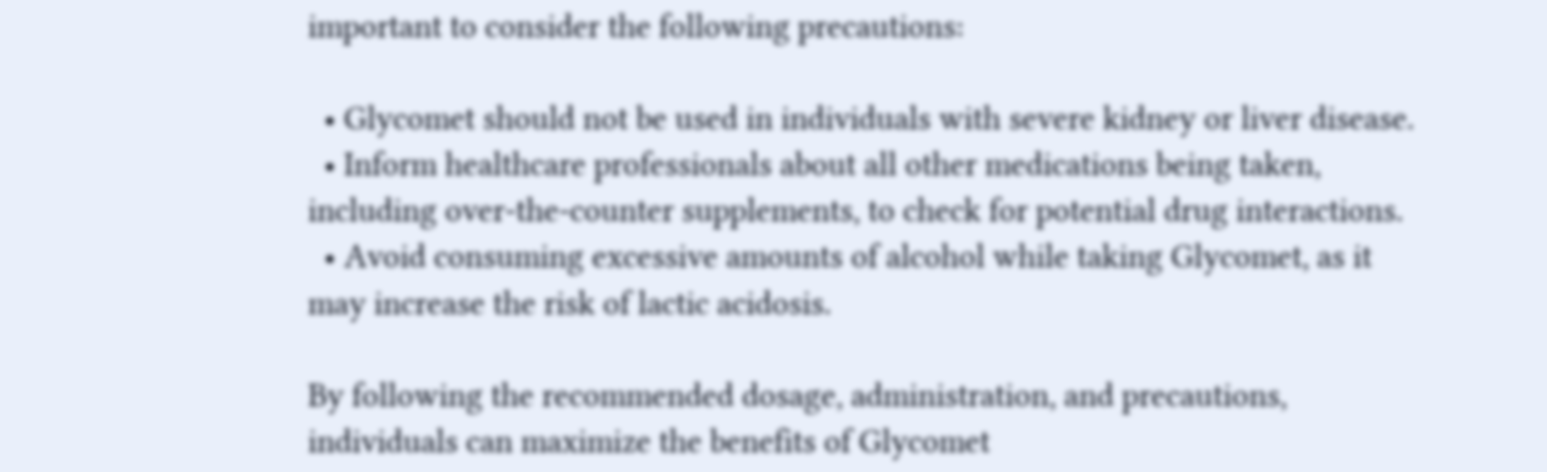important to consider the following precautions:

  • Glycomet should not be used in individuals with severe kidney or liver disease.
  • Inform healthcare professionals about all other medications being taken, including over-the-counter supplements, to check for potential drug interactions.
  • Avoid consuming excessive amounts of alcohol while taking Glycomet, as it may increase the risk of lactic acidosis.

By following the recommended dosage, administration, and precautions, individuals can maximize the benefits of Glycomet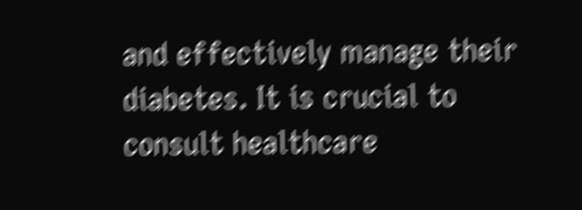and effectively manage their diabetes. It is crucial to consult healthcare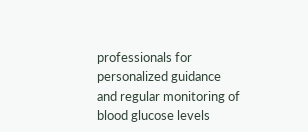professionals for personalized guidance and regular monitoring of blood glucose levels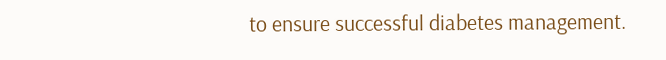to ensure successful diabetes management.